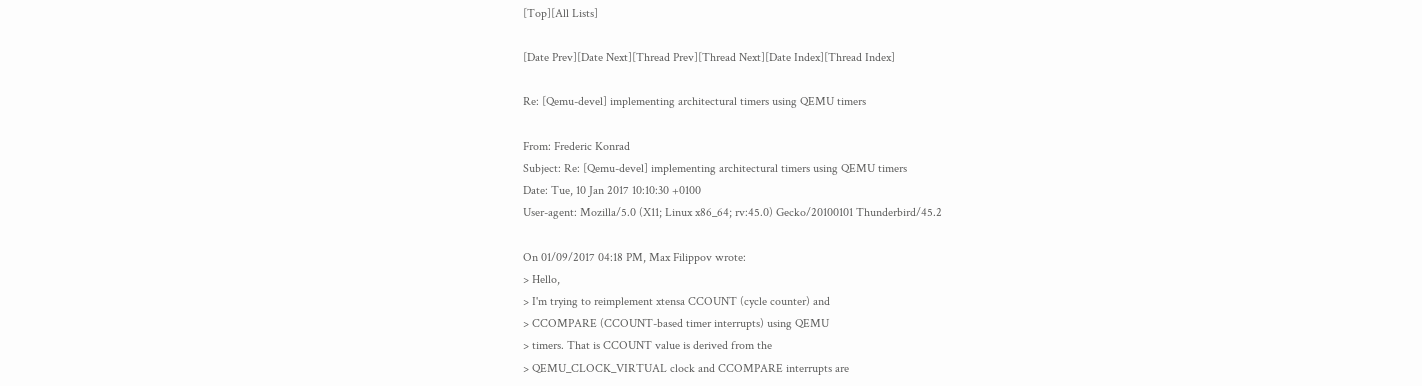[Top][All Lists]

[Date Prev][Date Next][Thread Prev][Thread Next][Date Index][Thread Index]

Re: [Qemu-devel] implementing architectural timers using QEMU timers

From: Frederic Konrad
Subject: Re: [Qemu-devel] implementing architectural timers using QEMU timers
Date: Tue, 10 Jan 2017 10:10:30 +0100
User-agent: Mozilla/5.0 (X11; Linux x86_64; rv:45.0) Gecko/20100101 Thunderbird/45.2

On 01/09/2017 04:18 PM, Max Filippov wrote:
> Hello,
> I'm trying to reimplement xtensa CCOUNT (cycle counter) and
> CCOMPARE (CCOUNT-based timer interrupts) using QEMU
> timers. That is CCOUNT value is derived from the
> QEMU_CLOCK_VIRTUAL clock and CCOMPARE interrupts are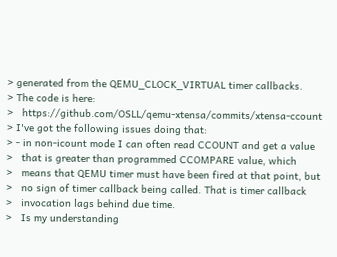> generated from the QEMU_CLOCK_VIRTUAL timer callbacks.
> The code is here:
>   https://github.com/OSLL/qemu-xtensa/commits/xtensa-ccount
> I've got the following issues doing that:
> - in non-icount mode I can often read CCOUNT and get a value
>   that is greater than programmed CCOMPARE value, which
>   means that QEMU timer must have been fired at that point, but
>   no sign of timer callback being called. That is timer callback
>   invocation lags behind due time.
>   Is my understanding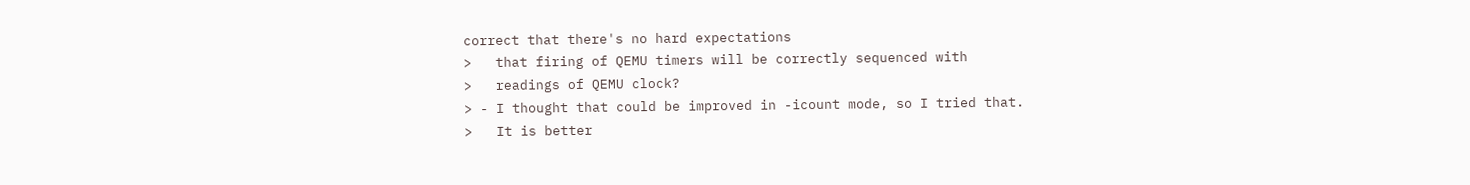correct that there's no hard expectations
>   that firing of QEMU timers will be correctly sequenced with
>   readings of QEMU clock?
> - I thought that could be improved in -icount mode, so I tried that.
>   It is better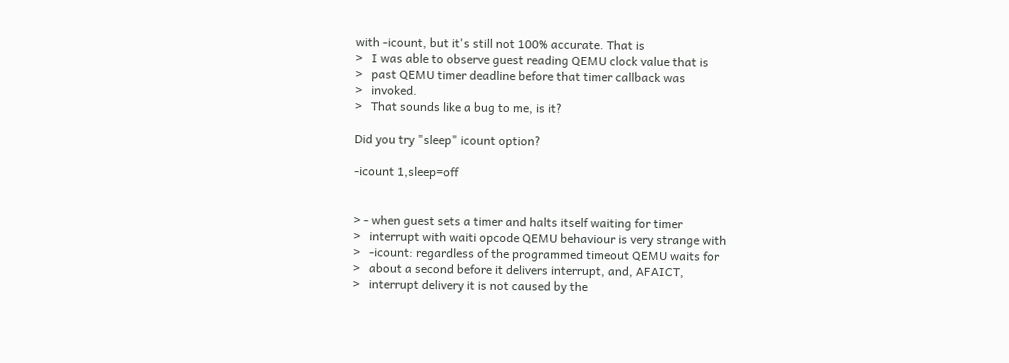with -icount, but it's still not 100% accurate. That is
>   I was able to observe guest reading QEMU clock value that is
>   past QEMU timer deadline before that timer callback was
>   invoked.
>   That sounds like a bug to me, is it?

Did you try "sleep" icount option?

-icount 1,sleep=off


> - when guest sets a timer and halts itself waiting for timer
>   interrupt with waiti opcode QEMU behaviour is very strange with
>   -icount: regardless of the programmed timeout QEMU waits for
>   about a second before it delivers interrupt, and, AFAICT,
>   interrupt delivery it is not caused by the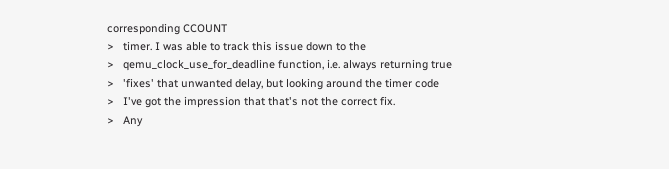corresponding CCOUNT
>   timer. I was able to track this issue down to the
>   qemu_clock_use_for_deadline function, i.e. always returning true
>   'fixes' that unwanted delay, but looking around the timer code
>   I've got the impression that that's not the correct fix.
>   Any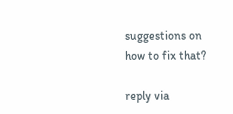suggestions on how to fix that?

reply via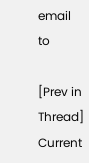email to

[Prev in Thread] Current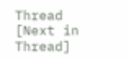Thread [Next in Thread]